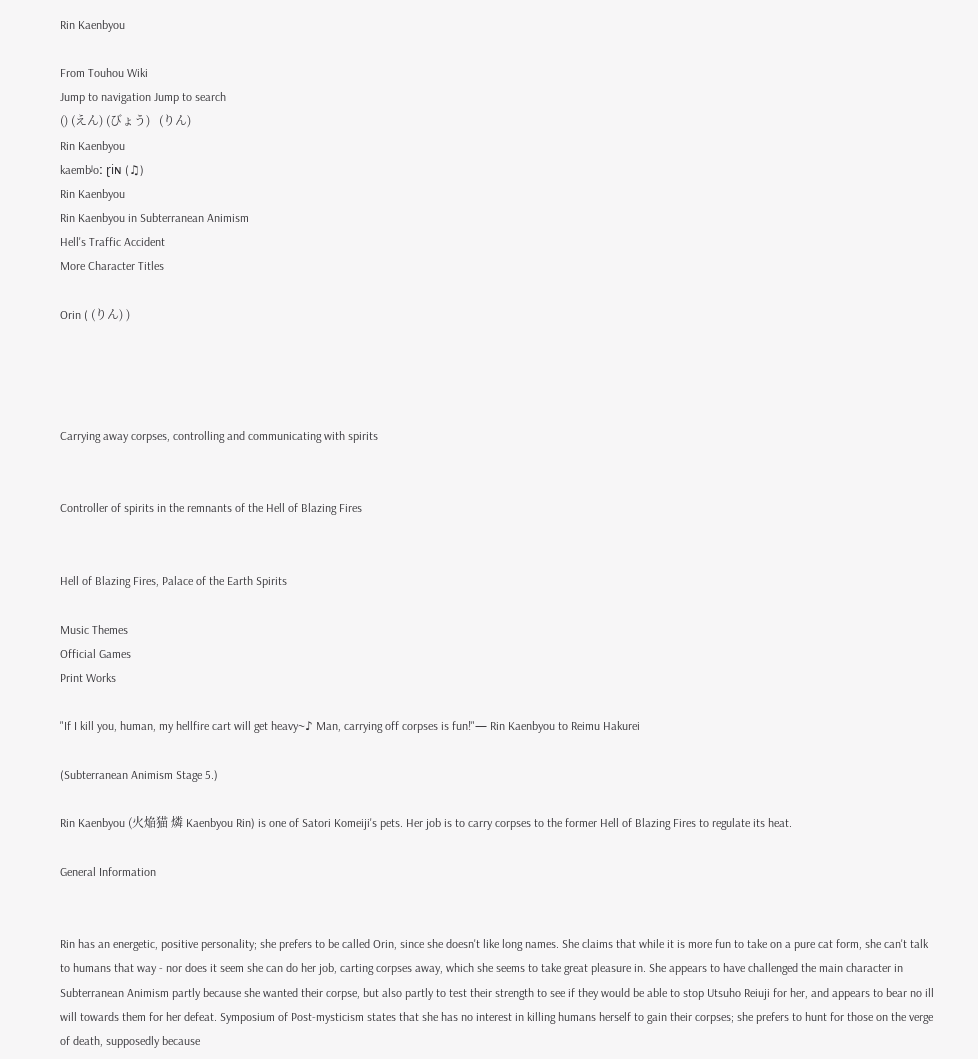Rin Kaenbyou

From Touhou Wiki
Jump to navigation Jump to search
() (えん) (びょう)   (りん)
Rin Kaenbyou
kaembʲoː ɽiɴ (♫)
Rin Kaenbyou
Rin Kaenbyou in Subterranean Animism
Hell's Traffic Accident
More Character Titles

Orin ( (りん) )




Carrying away corpses, controlling and communicating with spirits


Controller of spirits in the remnants of the Hell of Blazing Fires


Hell of Blazing Fires, Palace of the Earth Spirits

Music Themes
Official Games
Print Works

"If I kill you, human, my hellfire cart will get heavy~♪ Man, carrying off corpses is fun!"— Rin Kaenbyou to Reimu Hakurei

(Subterranean Animism Stage 5.)

Rin Kaenbyou (火焔猫 燐 Kaenbyou Rin) is one of Satori Komeiji's pets. Her job is to carry corpses to the former Hell of Blazing Fires to regulate its heat.

General Information


Rin has an energetic, positive personality; she prefers to be called Orin, since she doesn't like long names. She claims that while it is more fun to take on a pure cat form, she can't talk to humans that way - nor does it seem she can do her job, carting corpses away, which she seems to take great pleasure in. She appears to have challenged the main character in Subterranean Animism partly because she wanted their corpse, but also partly to test their strength to see if they would be able to stop Utsuho Reiuji for her, and appears to bear no ill will towards them for her defeat. Symposium of Post-mysticism states that she has no interest in killing humans herself to gain their corpses; she prefers to hunt for those on the verge of death, supposedly because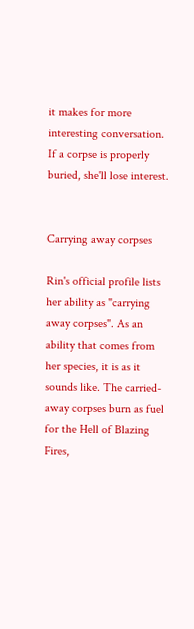it makes for more interesting conversation. If a corpse is properly buried, she'll lose interest.


Carrying away corpses

Rin's official profile lists her ability as "carrying away corpses". As an ability that comes from her species, it is as it sounds like. The carried-away corpses burn as fuel for the Hell of Blazing Fires,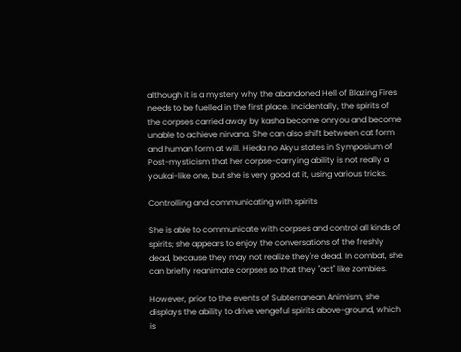although it is a mystery why the abandoned Hell of Blazing Fires needs to be fuelled in the first place. Incidentally, the spirits of the corpses carried away by kasha become onryou and become unable to achieve nirvana. She can also shift between cat form and human form at will. Hieda no Akyu states in Symposium of Post-mysticism that her corpse-carrying ability is not really a youkai-like one, but she is very good at it, using various tricks.

Controlling and communicating with spirits

She is able to communicate with corpses and control all kinds of spirits; she appears to enjoy the conversations of the freshly dead, because they may not realize they're dead. In combat, she can briefly reanimate corpses so that they "act" like zombies.

However, prior to the events of Subterranean Animism, she displays the ability to drive vengeful spirits above-ground, which is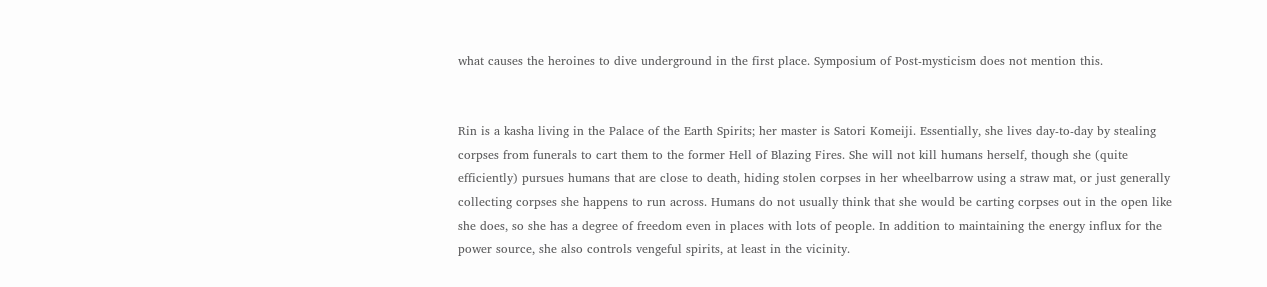what causes the heroines to dive underground in the first place. Symposium of Post-mysticism does not mention this.


Rin is a kasha living in the Palace of the Earth Spirits; her master is Satori Komeiji. Essentially, she lives day-to-day by stealing corpses from funerals to cart them to the former Hell of Blazing Fires. She will not kill humans herself, though she (quite efficiently) pursues humans that are close to death, hiding stolen corpses in her wheelbarrow using a straw mat, or just generally collecting corpses she happens to run across. Humans do not usually think that she would be carting corpses out in the open like she does, so she has a degree of freedom even in places with lots of people. In addition to maintaining the energy influx for the power source, she also controls vengeful spirits, at least in the vicinity.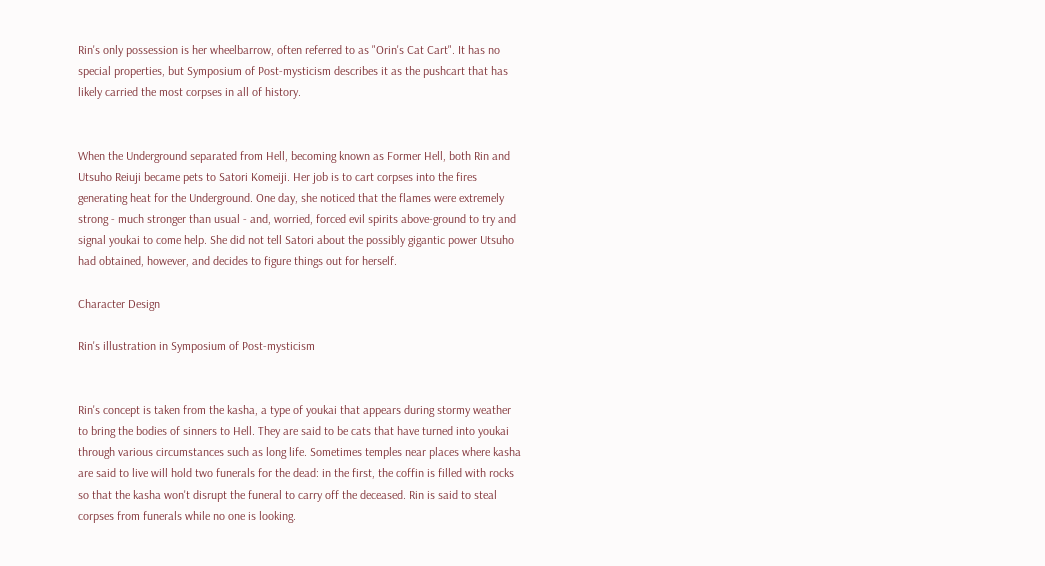Rin's only possession is her wheelbarrow, often referred to as "Orin's Cat Cart". It has no special properties, but Symposium of Post-mysticism describes it as the pushcart that has likely carried the most corpses in all of history.


When the Underground separated from Hell, becoming known as Former Hell, both Rin and Utsuho Reiuji became pets to Satori Komeiji. Her job is to cart corpses into the fires generating heat for the Underground. One day, she noticed that the flames were extremely strong - much stronger than usual - and, worried, forced evil spirits above-ground to try and signal youkai to come help. She did not tell Satori about the possibly gigantic power Utsuho had obtained, however, and decides to figure things out for herself.

Character Design

Rin's illustration in Symposium of Post-mysticism


Rin's concept is taken from the kasha, a type of youkai that appears during stormy weather to bring the bodies of sinners to Hell. They are said to be cats that have turned into youkai through various circumstances such as long life. Sometimes temples near places where kasha are said to live will hold two funerals for the dead: in the first, the coffin is filled with rocks so that the kasha won't disrupt the funeral to carry off the deceased. Rin is said to steal corpses from funerals while no one is looking.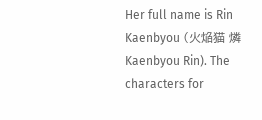Her full name is Rin Kaenbyou (火焔猫 燐 Kaenbyou Rin). The characters for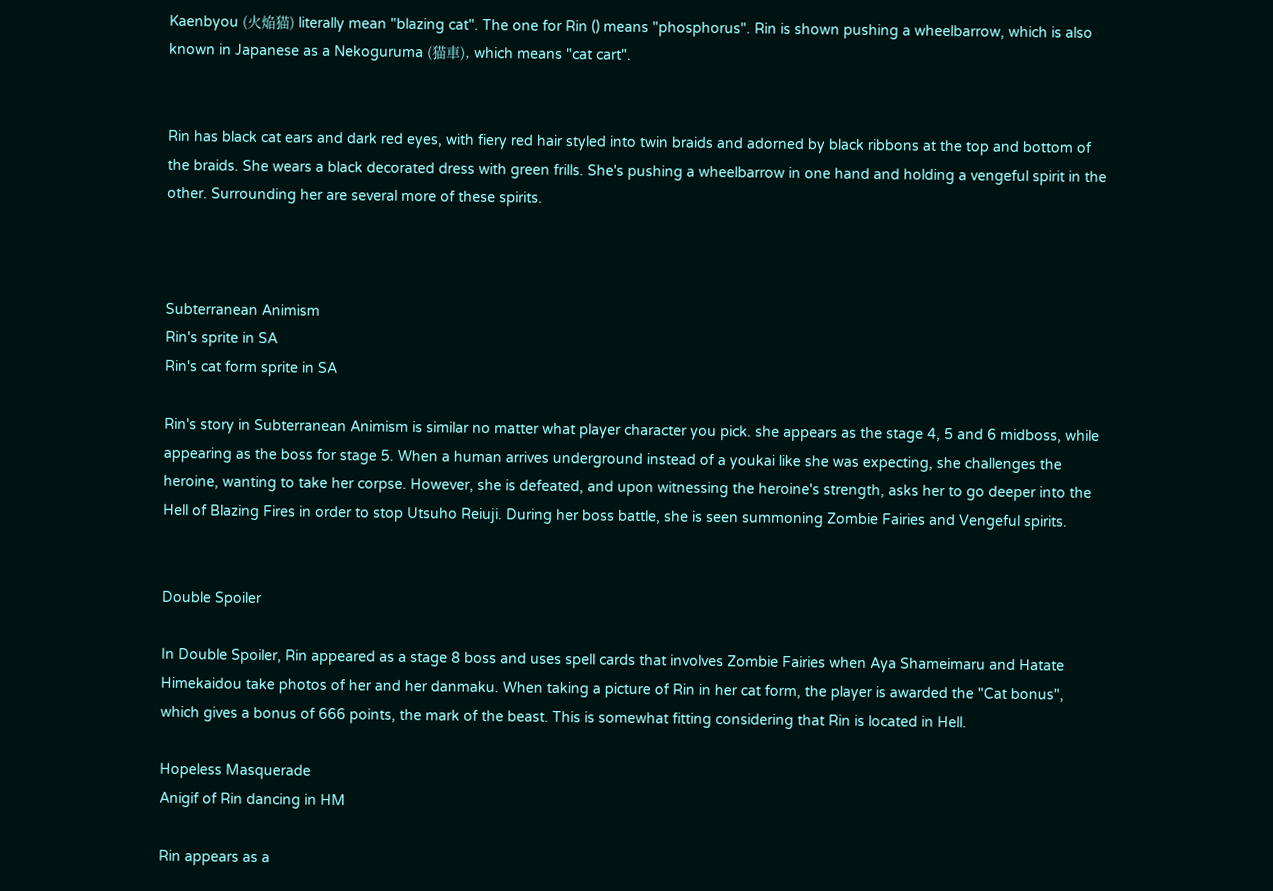Kaenbyou (火焔猫) literally mean "blazing cat". The one for Rin () means "phosphorus". Rin is shown pushing a wheelbarrow, which is also known in Japanese as a Nekoguruma (猫車), which means "cat cart".


Rin has black cat ears and dark red eyes, with fiery red hair styled into twin braids and adorned by black ribbons at the top and bottom of the braids. She wears a black decorated dress with green frills. She's pushing a wheelbarrow in one hand and holding a vengeful spirit in the other. Surrounding her are several more of these spirits.



Subterranean Animism
Rin's sprite in SA
Rin's cat form sprite in SA

Rin's story in Subterranean Animism is similar no matter what player character you pick. she appears as the stage 4, 5 and 6 midboss, while appearing as the boss for stage 5. When a human arrives underground instead of a youkai like she was expecting, she challenges the heroine, wanting to take her corpse. However, she is defeated, and upon witnessing the heroine's strength, asks her to go deeper into the Hell of Blazing Fires in order to stop Utsuho Reiuji. During her boss battle, she is seen summoning Zombie Fairies and Vengeful spirits.


Double Spoiler

In Double Spoiler, Rin appeared as a stage 8 boss and uses spell cards that involves Zombie Fairies when Aya Shameimaru and Hatate Himekaidou take photos of her and her danmaku. When taking a picture of Rin in her cat form, the player is awarded the "Cat bonus", which gives a bonus of 666 points, the mark of the beast. This is somewhat fitting considering that Rin is located in Hell.

Hopeless Masquerade
Anigif of Rin dancing in HM

Rin appears as a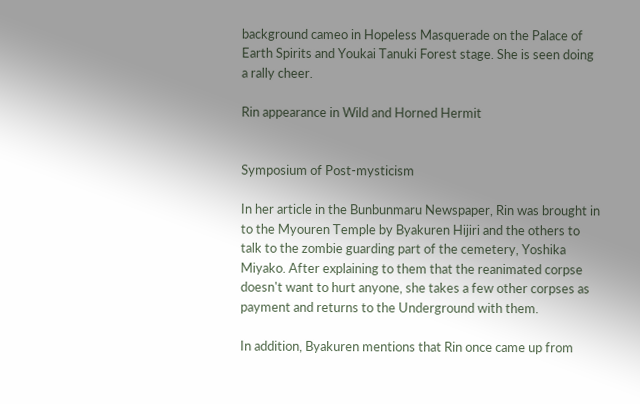background cameo in Hopeless Masquerade on the Palace of Earth Spirits and Youkai Tanuki Forest stage. She is seen doing a rally cheer.

Rin appearance in Wild and Horned Hermit


Symposium of Post-mysticism

In her article in the Bunbunmaru Newspaper, Rin was brought in to the Myouren Temple by Byakuren Hijiri and the others to talk to the zombie guarding part of the cemetery, Yoshika Miyako. After explaining to them that the reanimated corpse doesn't want to hurt anyone, she takes a few other corpses as payment and returns to the Underground with them.

In addition, Byakuren mentions that Rin once came up from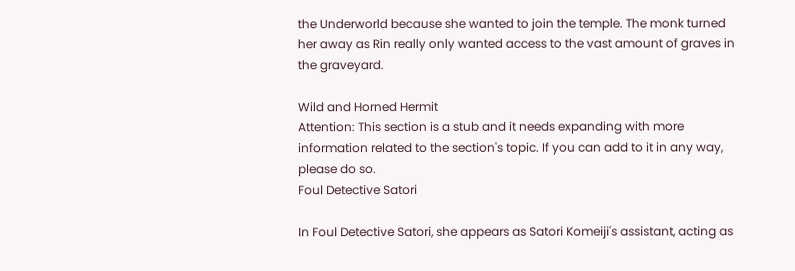the Underworld because she wanted to join the temple. The monk turned her away as Rin really only wanted access to the vast amount of graves in the graveyard.

Wild and Horned Hermit
Attention: This section is a stub and it needs expanding with more information related to the section's topic. If you can add to it in any way, please do so.
Foul Detective Satori

In Foul Detective Satori, she appears as Satori Komeiji's assistant, acting as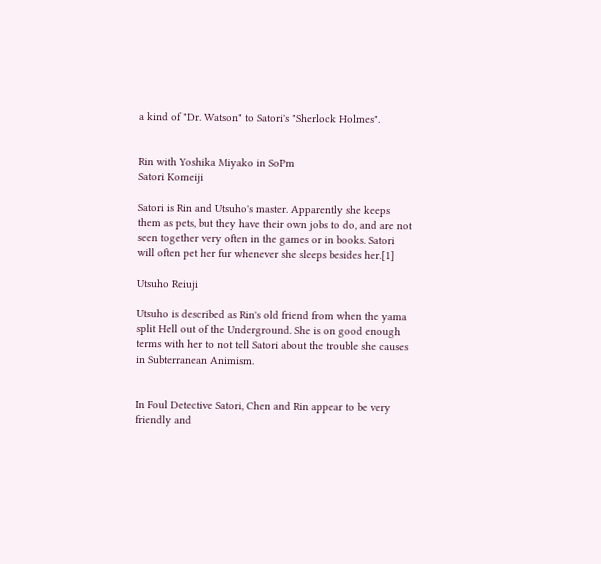a kind of "Dr. Watson" to Satori's "Sherlock Holmes".


Rin with Yoshika Miyako in SoPm
Satori Komeiji

Satori is Rin and Utsuho's master. Apparently she keeps them as pets, but they have their own jobs to do, and are not seen together very often in the games or in books. Satori will often pet her fur whenever she sleeps besides her.[1]

Utsuho Reiuji

Utsuho is described as Rin's old friend from when the yama split Hell out of the Underground. She is on good enough terms with her to not tell Satori about the trouble she causes in Subterranean Animism.


In Foul Detective Satori, Chen and Rin appear to be very friendly and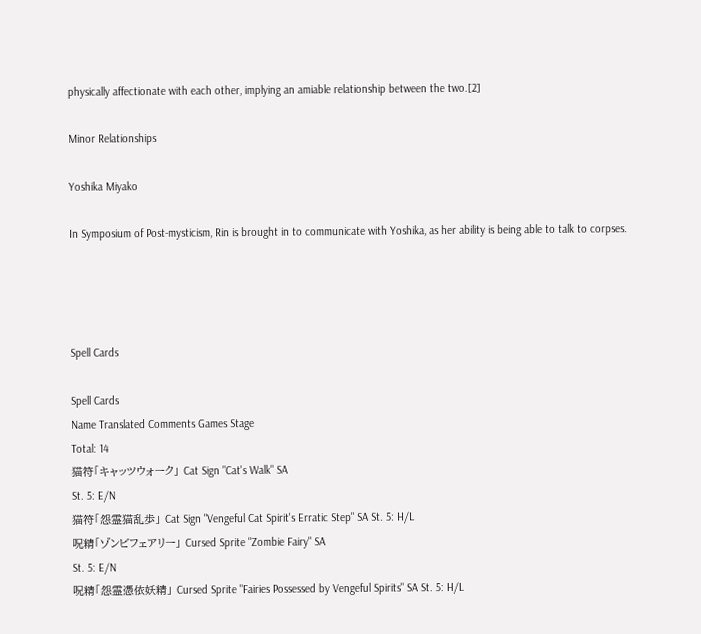physically affectionate with each other, implying an amiable relationship between the two.[2]

Minor Relationships

Yoshika Miyako

In Symposium of Post-mysticism, Rin is brought in to communicate with Yoshika, as her ability is being able to talk to corpses.




Spell Cards

Spell Cards
Name Translated Comments Games Stage
Total: 14
猫符「キャッツウォーク」 Cat Sign "Cat's Walk" SA
St. 5: E/N
猫符「怨霊猫乱歩」 Cat Sign "Vengeful Cat Spirit's Erratic Step" SA St. 5: H/L
呪精「ゾンビフェアリー」 Cursed Sprite "Zombie Fairy" SA
St. 5: E/N
呪精「怨霊憑依妖精」 Cursed Sprite "Fairies Possessed by Vengeful Spirits" SA St. 5: H/L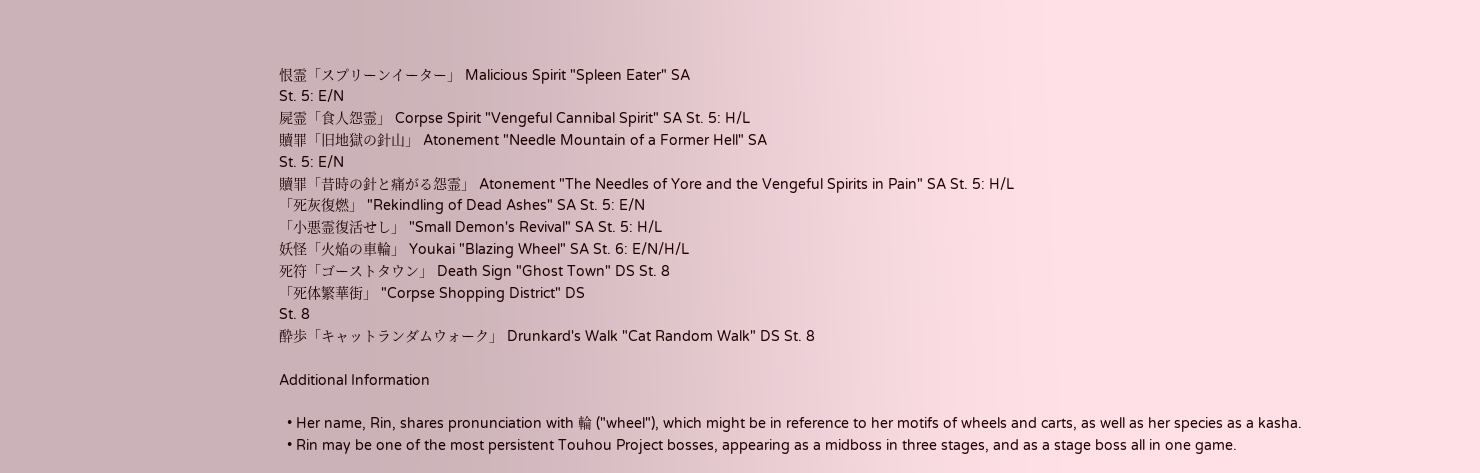恨霊「スプリーンイーター」 Malicious Spirit "Spleen Eater" SA
St. 5: E/N
屍霊「食人怨霊」 Corpse Spirit "Vengeful Cannibal Spirit" SA St. 5: H/L
贖罪「旧地獄の針山」 Atonement "Needle Mountain of a Former Hell" SA
St. 5: E/N
贖罪「昔時の針と痛がる怨霊」 Atonement "The Needles of Yore and the Vengeful Spirits in Pain" SA St. 5: H/L
「死灰復燃」 "Rekindling of Dead Ashes" SA St. 5: E/N
「小悪霊復活せし」 "Small Demon's Revival" SA St. 5: H/L
妖怪「火焔の車輪」 Youkai "Blazing Wheel" SA St. 6: E/N/H/L
死符「ゴーストタウン」 Death Sign "Ghost Town" DS St. 8
「死体繁華街」 "Corpse Shopping District" DS
St. 8
酔歩「キャットランダムウォーク」 Drunkard's Walk "Cat Random Walk" DS St. 8

Additional Information

  • Her name, Rin, shares pronunciation with 輪 ("wheel"), which might be in reference to her motifs of wheels and carts, as well as her species as a kasha.
  • Rin may be one of the most persistent Touhou Project bosses, appearing as a midboss in three stages, and as a stage boss all in one game.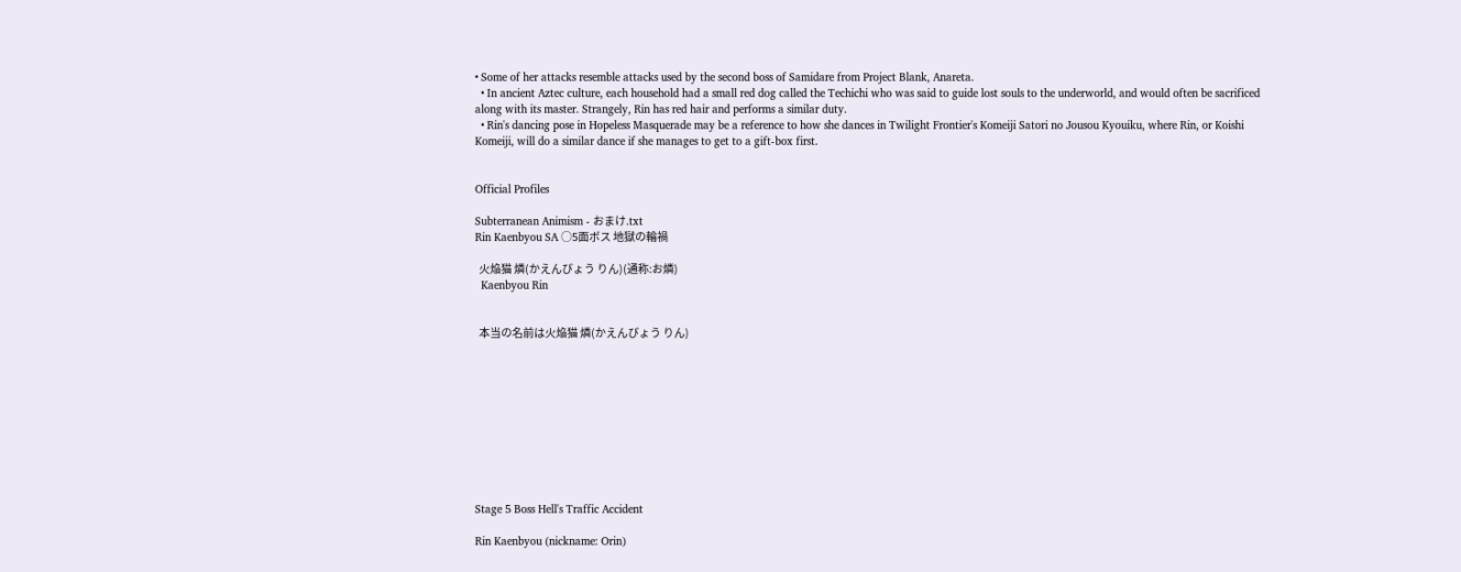• Some of her attacks resemble attacks used by the second boss of Samidare from Project Blank, Anareta.
  • In ancient Aztec culture, each household had a small red dog called the Techichi who was said to guide lost souls to the underworld, and would often be sacrificed along with its master. Strangely, Rin has red hair and performs a similar duty.
  • Rin's dancing pose in Hopeless Masquerade may be a reference to how she dances in Twilight Frontier's Komeiji Satori no Jousou Kyouiku, where Rin, or Koishi Komeiji, will do a similar dance if she manages to get to a gift-box first.


Official Profiles

Subterranean Animism - おまけ.txt
Rin Kaenbyou SA ○5面ボス 地獄の輪禍

  火焔猫 燐(かえんびょう りん)(通称:お燐)
  Kaenbyou Rin


  本当の名前は火焔猫 燐(かえんびょう りん)










Stage 5 Boss Hell's Traffic Accident

Rin Kaenbyou (nickname: Orin)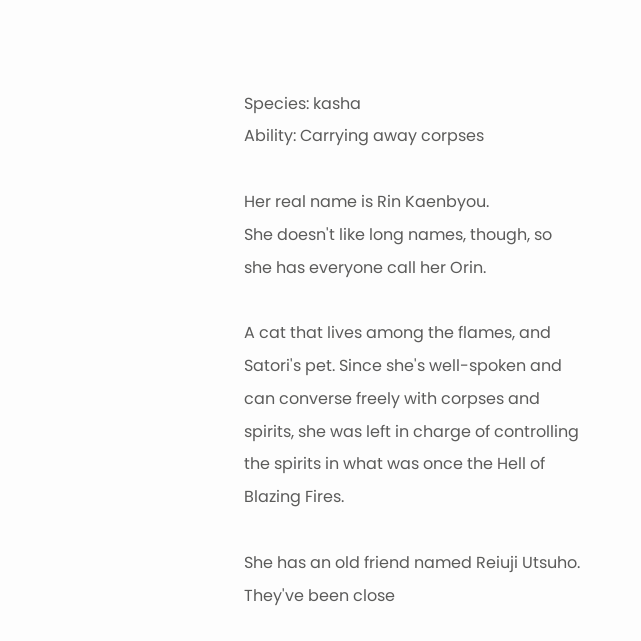Species: kasha
Ability: Carrying away corpses

Her real name is Rin Kaenbyou.
She doesn't like long names, though, so she has everyone call her Orin.

A cat that lives among the flames, and Satori's pet. Since she's well-spoken and can converse freely with corpses and spirits, she was left in charge of controlling the spirits in what was once the Hell of Blazing Fires.

She has an old friend named Reiuji Utsuho. They've been close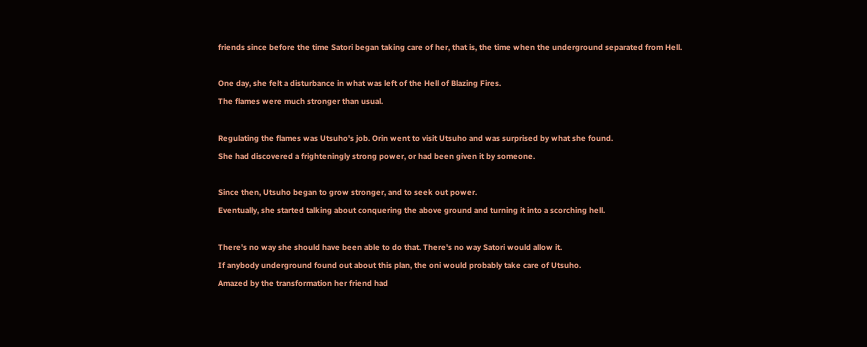friends since before the time Satori began taking care of her, that is, the time when the underground separated from Hell.

One day, she felt a disturbance in what was left of the Hell of Blazing Fires.
The flames were much stronger than usual.

Regulating the flames was Utsuho's job. Orin went to visit Utsuho and was surprised by what she found.
She had discovered a frighteningly strong power, or had been given it by someone.

Since then, Utsuho began to grow stronger, and to seek out power.
Eventually, she started talking about conquering the above ground and turning it into a scorching hell.

There's no way she should have been able to do that. There's no way Satori would allow it.
If anybody underground found out about this plan, the oni would probably take care of Utsuho.
Amazed by the transformation her friend had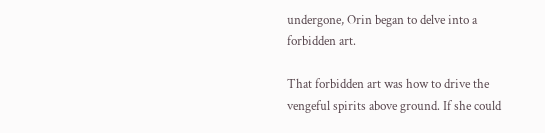undergone, Orin began to delve into a forbidden art.

That forbidden art was how to drive the vengeful spirits above ground. If she could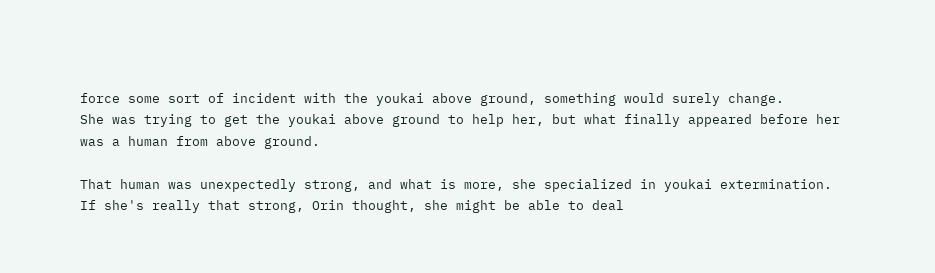force some sort of incident with the youkai above ground, something would surely change.
She was trying to get the youkai above ground to help her, but what finally appeared before her was a human from above ground.

That human was unexpectedly strong, and what is more, she specialized in youkai extermination.
If she's really that strong, Orin thought, she might be able to deal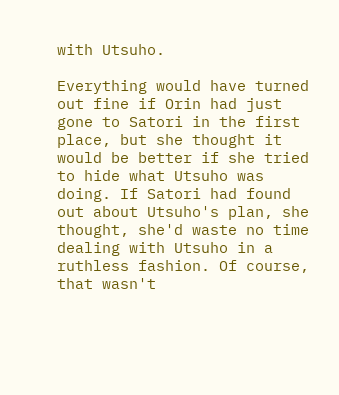with Utsuho.

Everything would have turned out fine if Orin had just gone to Satori in the first place, but she thought it would be better if she tried to hide what Utsuho was doing. If Satori had found out about Utsuho's plan, she thought, she'd waste no time dealing with Utsuho in a ruthless fashion. Of course, that wasn't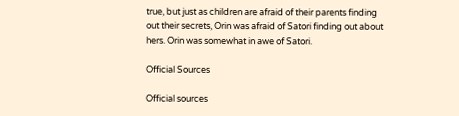true, but just as children are afraid of their parents finding out their secrets, Orin was afraid of Satori finding out about hers. Orin was somewhat in awe of Satori.

Official Sources

Official sources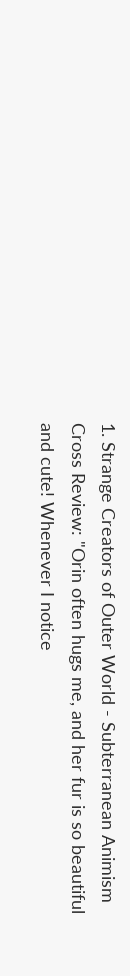1. Strange Creators of Outer World - Subterranean Animism Cross Review: "Orin often hugs me, and her fur is so beautiful and cute! Whenever I notice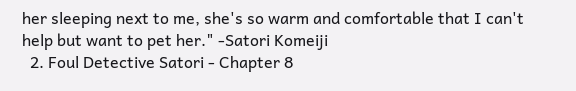her sleeping next to me, she's so warm and comfortable that I can't help but want to pet her." -Satori Komeiji
  2. Foul Detective Satori - Chapter 8